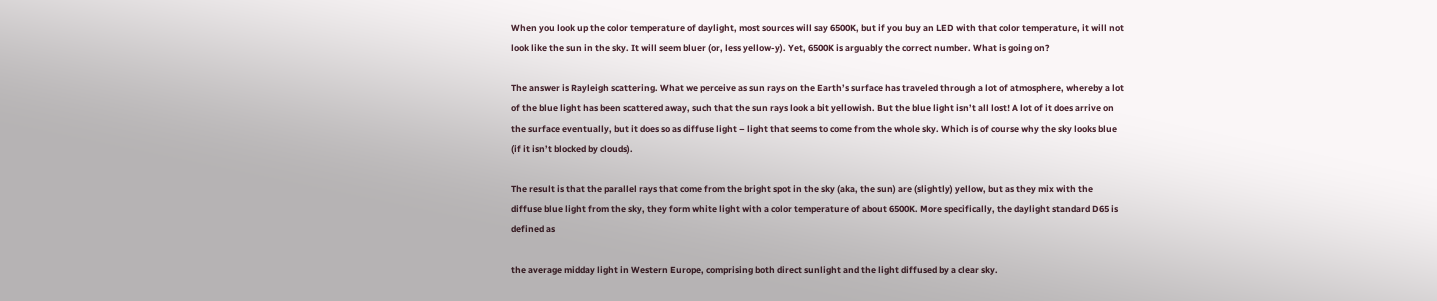When you look up the color temperature of daylight, most sources will say 6500K, but if you buy an LED with that color temperature, it will not look like the sun in the sky. It will seem bluer (or, less yellow-y). Yet, 6500K is arguably the correct number. What is going on?

The answer is Rayleigh scattering. What we perceive as sun rays on the Earth’s surface has traveled through a lot of atmosphere, whereby a lot of the blue light has been scattered away, such that the sun rays look a bit yellowish. But the blue light isn’t all lost! A lot of it does arrive on the surface eventually, but it does so as diffuse light – light that seems to come from the whole sky. Which is of course why the sky looks blue (if it isn’t blocked by clouds).

The result is that the parallel rays that come from the bright spot in the sky (aka, the sun) are (slightly) yellow, but as they mix with the diffuse blue light from the sky, they form white light with a color temperature of about 6500K. More specifically, the daylight standard D65 is defined as

the average midday light in Western Europe, comprising both direct sunlight and the light diffused by a clear sky.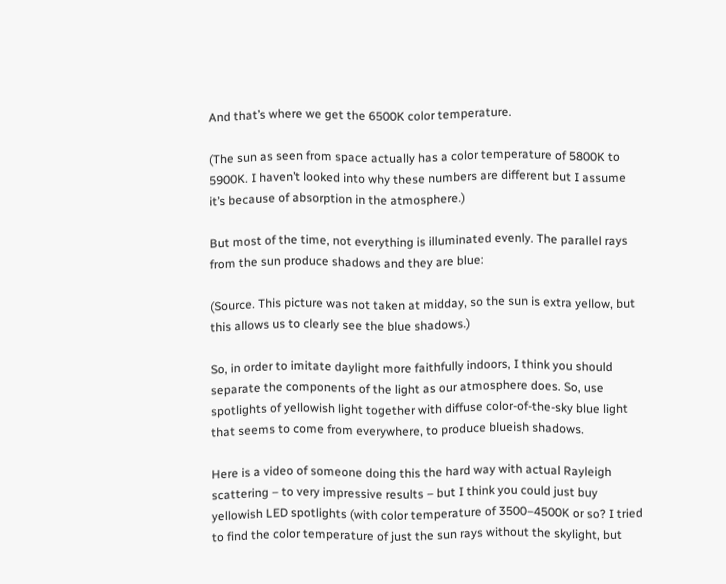And that’s where we get the 6500K color temperature.

(The sun as seen from space actually has a color temperature of 5800K to 5900K. I haven’t looked into why these numbers are different but I assume it’s because of absorption in the atmosphere.)

But most of the time, not everything is illuminated evenly. The parallel rays from the sun produce shadows and they are blue:

(Source. This picture was not taken at midday, so the sun is extra yellow, but this allows us to clearly see the blue shadows.)

So, in order to imitate daylight more faithfully indoors, I think you should separate the components of the light as our atmosphere does. So, use spotlights of yellowish light together with diffuse color-of-the-sky blue light that seems to come from everywhere, to produce blueish shadows.

Here is a video of someone doing this the hard way with actual Rayleigh scattering – to very impressive results – but I think you could just buy yellowish LED spotlights (with color temperature of 3500–4500K or so? I tried to find the color temperature of just the sun rays without the skylight, but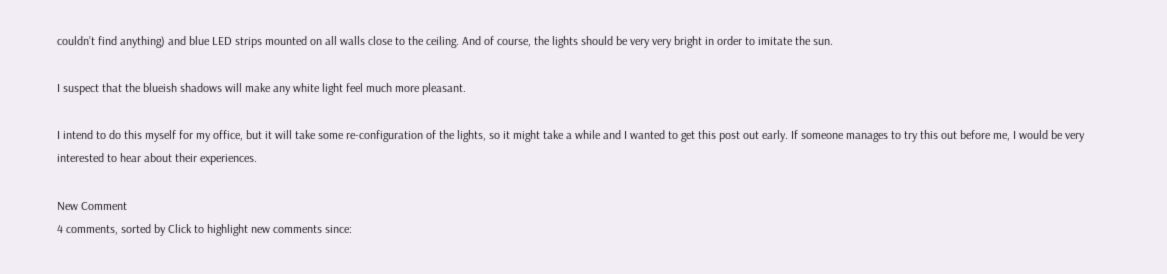couldn’t find anything) and blue LED strips mounted on all walls close to the ceiling. And of course, the lights should be very very bright in order to imitate the sun.

I suspect that the blueish shadows will make any white light feel much more pleasant.

I intend to do this myself for my office, but it will take some re-configuration of the lights, so it might take a while and I wanted to get this post out early. If someone manages to try this out before me, I would be very interested to hear about their experiences.

New Comment
4 comments, sorted by Click to highlight new comments since: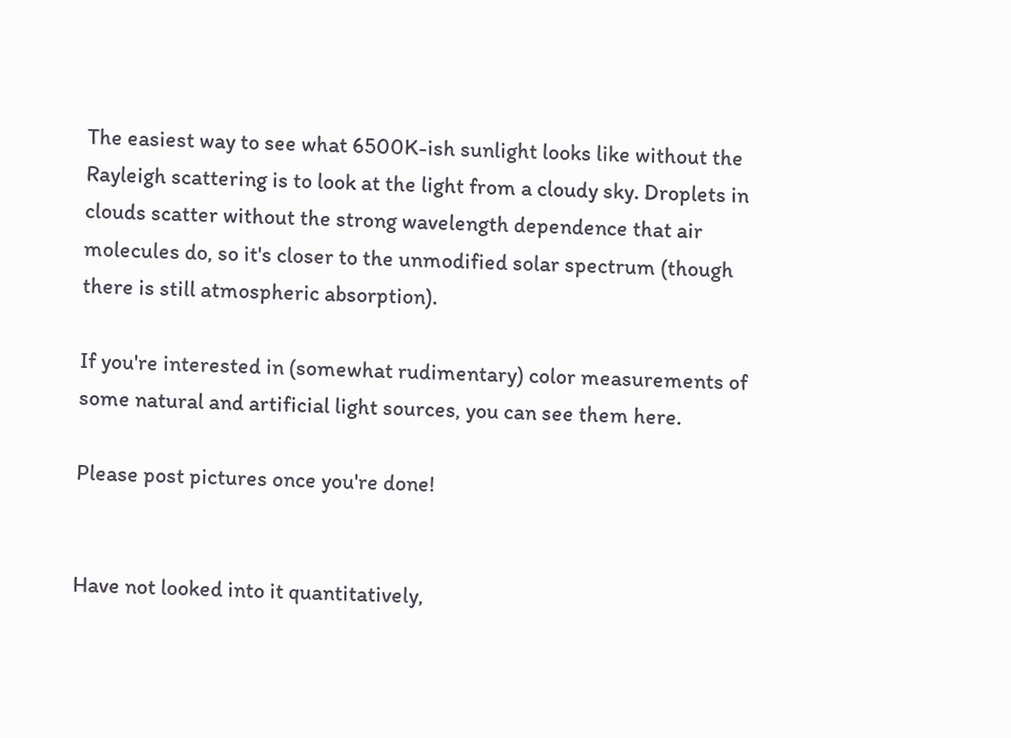The easiest way to see what 6500K-ish sunlight looks like without the Rayleigh scattering is to look at the light from a cloudy sky. Droplets in clouds scatter without the strong wavelength dependence that air molecules do, so it's closer to the unmodified solar spectrum (though there is still atmospheric absorption).

If you're interested in (somewhat rudimentary) color measurements of some natural and artificial light sources, you can see them here.

Please post pictures once you're done!


Have not looked into it quantitatively,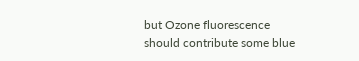but Ozone fluorescence should contribute some blue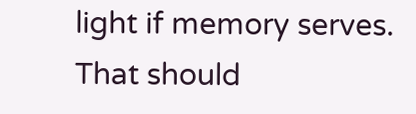light if memory serves. That should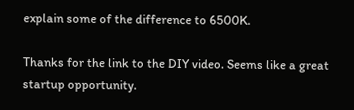explain some of the difference to 6500K.

Thanks for the link to the DIY video. Seems like a great startup opportunity.